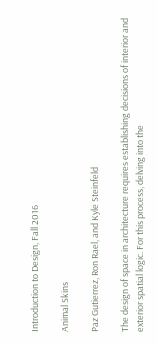Introduction to Design, Fall 2016

Animal Skins

Paz Gutierrez, Ron Rael, and Kyle Steinfeld

The design of space in architecture requires establishing decisions of interior and exterior spatial logic. For this process, delving into the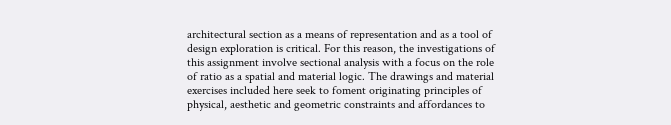architectural section as a means of representation and as a tool of design exploration is critical. For this reason, the investigations of this assignment involve sectional analysis with a focus on the role of ratio as a spatial and material logic. The drawings and material exercises included here seek to foment originating principles of physical, aesthetic and geometric constraints and affordances to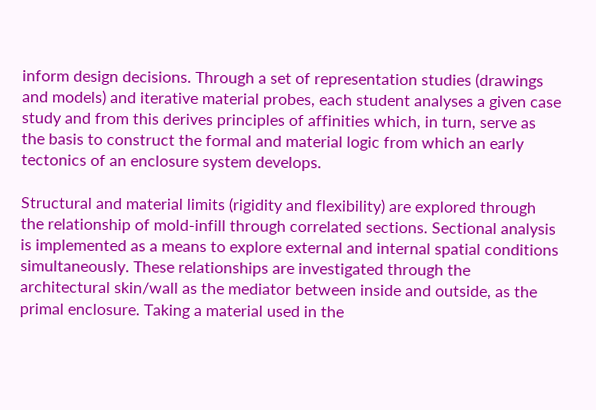inform design decisions. Through a set of representation studies (drawings and models) and iterative material probes, each student analyses a given case study and from this derives principles of affinities which, in turn, serve as the basis to construct the formal and material logic from which an early tectonics of an enclosure system develops.

Structural and material limits (rigidity and flexibility) are explored through the relationship of mold-infill through correlated sections. Sectional analysis is implemented as a means to explore external and internal spatial conditions simultaneously. These relationships are investigated through the architectural skin/wall as the mediator between inside and outside, as the primal enclosure. Taking a material used in the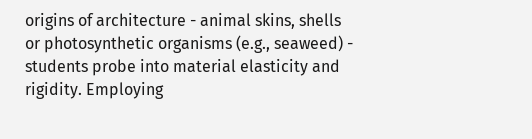origins of architecture - animal skins, shells or photosynthetic organisms (e.g., seaweed) - students probe into material elasticity and rigidity. Employing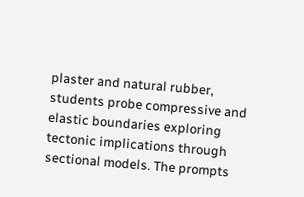plaster and natural rubber, students probe compressive and elastic boundaries exploring tectonic implications through sectional models. The prompts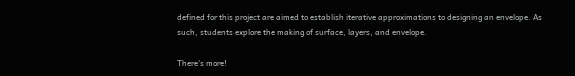defined for this project are aimed to establish iterative approximations to designing an envelope. As such, students explore the making of surface, layers, and envelope.

There's more!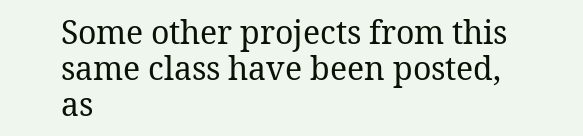Some other projects from this same class have been posted, as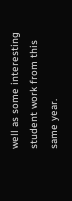well as some interesting student work from this same year.